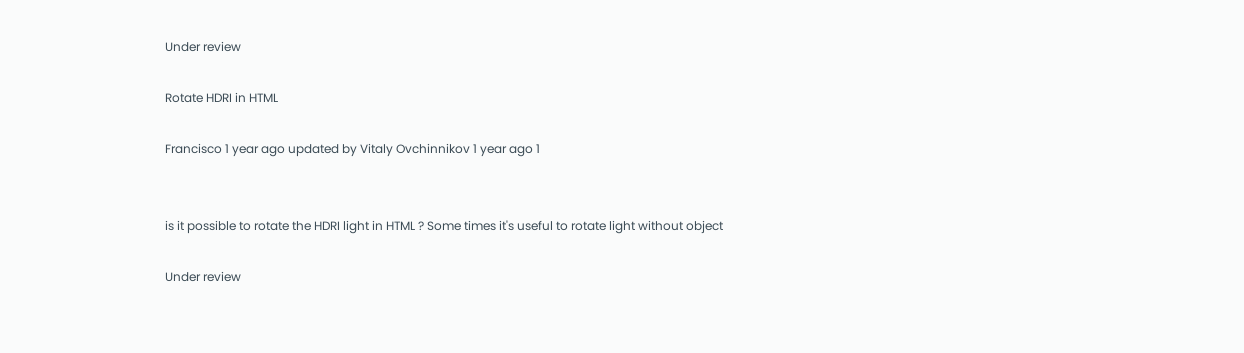Under review

Rotate HDRI in HTML

Francisco 1 year ago updated by Vitaly Ovchinnikov 1 year ago 1


is it possible to rotate the HDRI light in HTML ? Some times it's useful to rotate light without object

Under review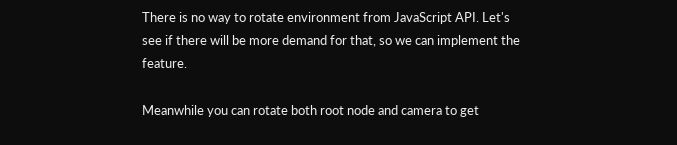There is no way to rotate environment from JavaScript API. Let's see if there will be more demand for that, so we can implement the feature.

Meanwhile you can rotate both root node and camera to get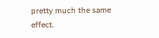pretty much the same effect.